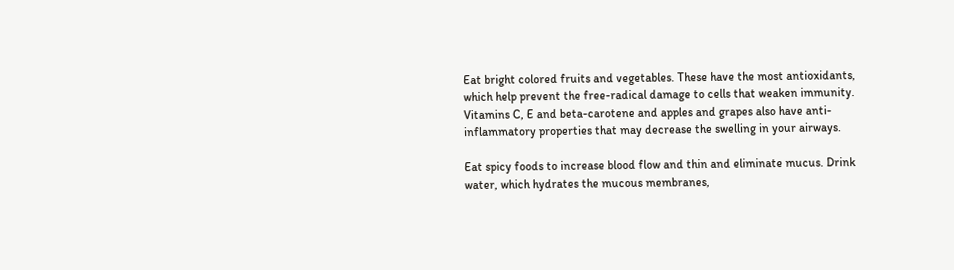Eat bright colored fruits and vegetables. These have the most antioxidants, which help prevent the free-radical damage to cells that weaken immunity. Vitamins C, E and beta-carotene and apples and grapes also have anti-inflammatory properties that may decrease the swelling in your airways.

Eat spicy foods to increase blood flow and thin and eliminate mucus. Drink water, which hydrates the mucous membranes,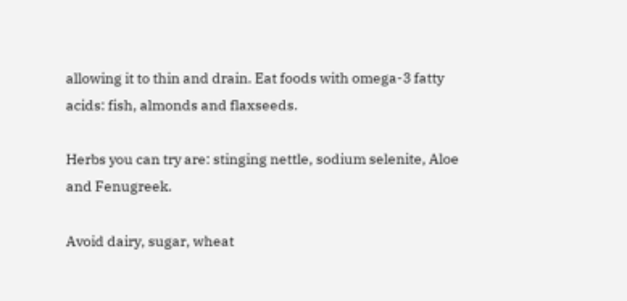allowing it to thin and drain. Eat foods with omega-3 fatty acids: fish, almonds and flaxseeds.

Herbs you can try are: stinging nettle, sodium selenite, Aloe and Fenugreek.

Avoid dairy, sugar, wheat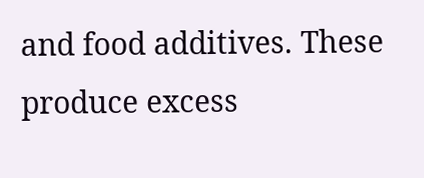and food additives. These produce excess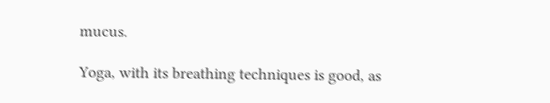mucus.

Yoga, with its breathing techniques is good, as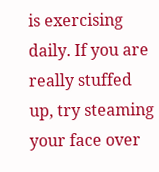is exercising daily. If you are really stuffed up, try steaming your face over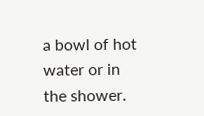a bowl of hot water or in the shower.